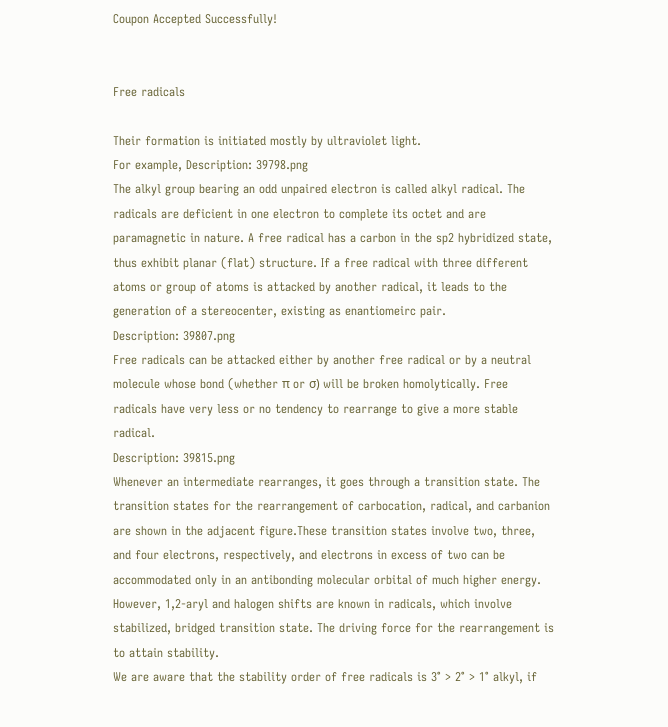Coupon Accepted Successfully!


Free radicals

Their formation is initiated mostly by ultraviolet light.
For example, Description: 39798.png
The alkyl group bearing an odd unpaired electron is called alkyl radical. The radicals are deficient in one electron to complete its octet and are paramagnetic in nature. A free radical has a carbon in the sp2 hybridized state, thus exhibit planar (flat) structure. If a free radical with three different atoms or group of atoms is attacked by another radical, it leads to the generation of a stereocenter, existing as enantiomeirc pair.
Description: 39807.png
Free radicals can be attacked either by another free radical or by a neutral molecule whose bond (whether π or σ) will be broken homolytically. Free radicals have very less or no tendency to rearrange to give a more stable radical.
Description: 39815.png
Whenever an intermediate rearranges, it goes through a transition state. The transition states for the rearrangement of carbocation, radical, and carbanion are shown in the adjacent figure.These transition states involve two, three, and four electrons, respectively, and electrons in excess of two can be accommodated only in an antibonding molecular orbital of much higher energy. However, 1,2-aryl and halogen shifts are known in radicals, which involve stabilized, bridged transition state. The driving force for the rearrangement is to attain stability.
We are aware that the stability order of free radicals is 3° > 2° > 1° alkyl, if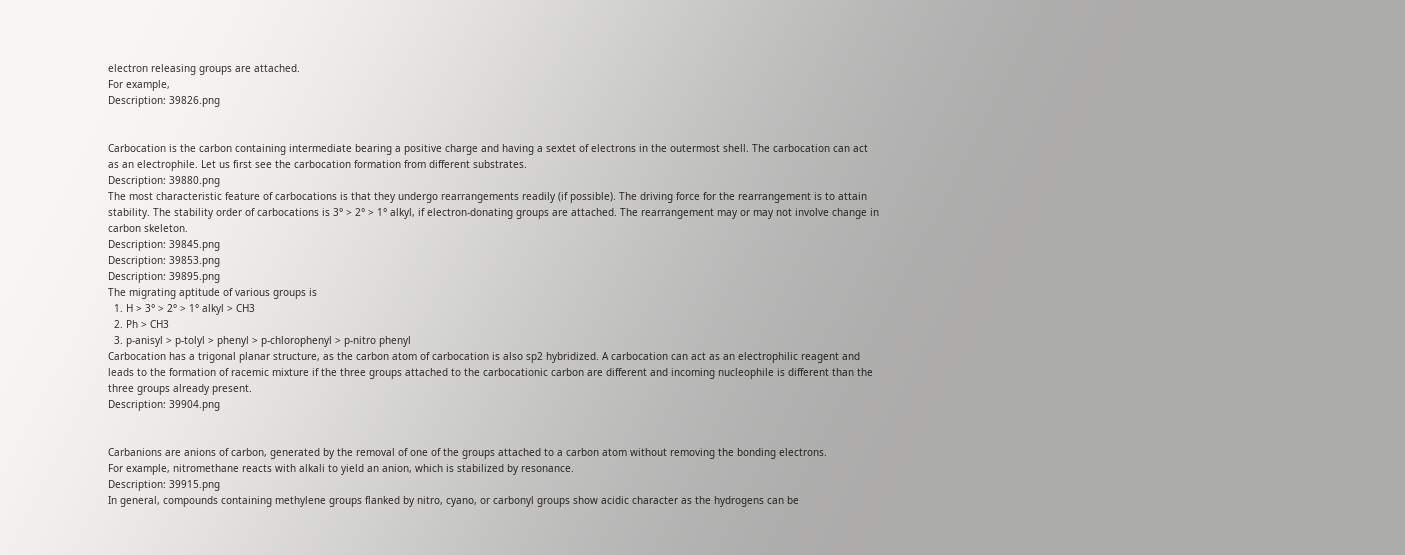electron releasing groups are attached.
For example,
Description: 39826.png


Carbocation is the carbon containing intermediate bearing a positive charge and having a sextet of electrons in the outermost shell. The carbocation can act as an electrophile. Let us first see the carbocation formation from different substrates.
Description: 39880.png
The most characteristic feature of carbocations is that they undergo rearrangements readily (if possible). The driving force for the rearrangement is to attain stability. The stability order of carbocations is 3° > 2° > 1° alkyl, if electron-donating groups are attached. The rearrangement may or may not involve change in carbon skeleton.
Description: 39845.png
Description: 39853.png
Description: 39895.png
The migrating aptitude of various groups is
  1. H > 3° > 2° > 1° alkyl > CH3
  2. Ph > CH3
  3. p-anisyl > p-tolyl > phenyl > p-chlorophenyl > p-nitro phenyl
Carbocation has a trigonal planar structure, as the carbon atom of carbocation is also sp2 hybridized. A carbocation can act as an electrophilic reagent and leads to the formation of racemic mixture if the three groups attached to the carbocationic carbon are different and incoming nucleophile is different than the three groups already present.
Description: 39904.png


Carbanions are anions of carbon, generated by the removal of one of the groups attached to a carbon atom without removing the bonding electrons.
For example, nitromethane reacts with alkali to yield an anion, which is stabilized by resonance.
Description: 39915.png
In general, compounds containing methylene groups flanked by nitro, cyano, or carbonyl groups show acidic character as the hydrogens can be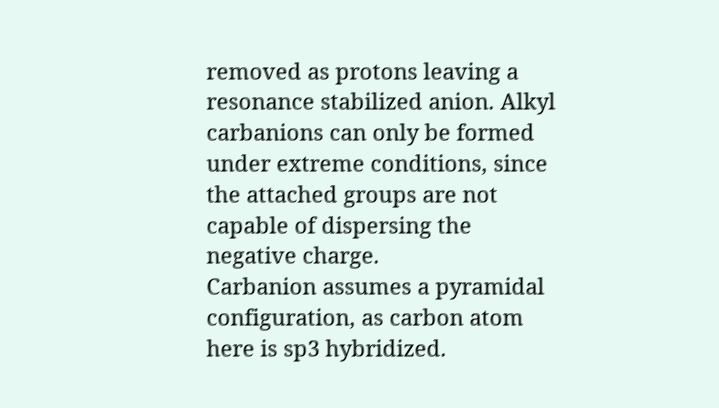removed as protons leaving a resonance stabilized anion. Alkyl carbanions can only be formed under extreme conditions, since the attached groups are not capable of dispersing the negative charge.
Carbanion assumes a pyramidal configuration, as carbon atom here is sp3 hybridized.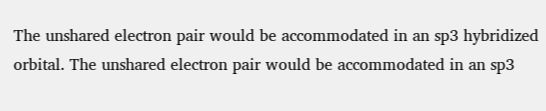The unshared electron pair would be accommodated in an sp3 hybridized orbital. The unshared electron pair would be accommodated in an sp3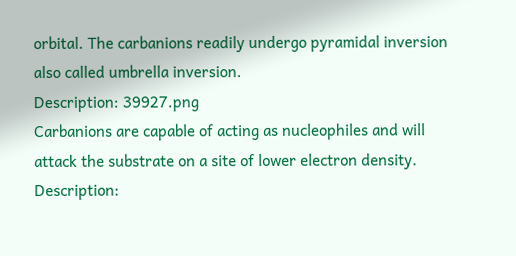orbital. The carbanions readily undergo pyramidal inversion also called umbrella inversion.
Description: 39927.png
Carbanions are capable of acting as nucleophiles and will attack the substrate on a site of lower electron density.
Description: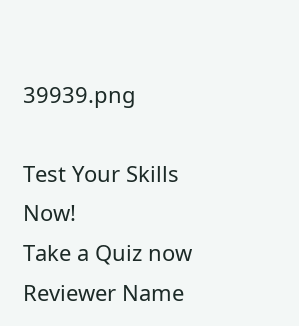39939.png

Test Your Skills Now!
Take a Quiz now
Reviewer Name